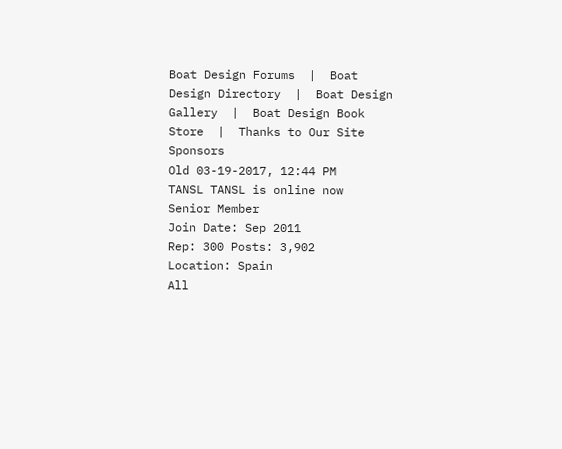Boat Design Forums  |  Boat Design Directory  |  Boat Design Gallery  |  Boat Design Book Store  |  Thanks to Our Site Sponsors
Old 03-19-2017, 12:44 PM
TANSL TANSL is online now
Senior Member
Join Date: Sep 2011
Rep: 300 Posts: 3,902
Location: Spain
All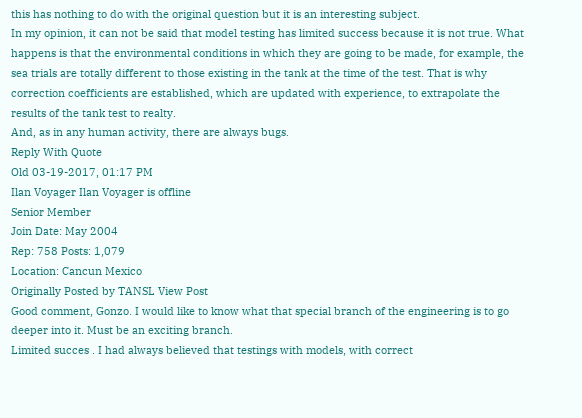this has nothing to do with the original question but it is an interesting subject.
In my opinion, it can not be said that model testing has limited success because it is not true. What happens is that the environmental conditions in which they are going to be made, for example, the sea trials are totally different to those existing in the tank at the time of the test. That is why correction coefficients are established, which are updated with experience, to extrapolate the results of the tank test to realty.
And, as in any human activity, there are always bugs.
Reply With Quote
Old 03-19-2017, 01:17 PM
Ilan Voyager Ilan Voyager is offline
Senior Member
Join Date: May 2004
Rep: 758 Posts: 1,079
Location: Cancun Mexico
Originally Posted by TANSL View Post
Good comment, Gonzo. I would like to know what that special branch of the engineering is to go deeper into it. Must be an exciting branch.
Limited succes . I had always believed that testings with models, with correct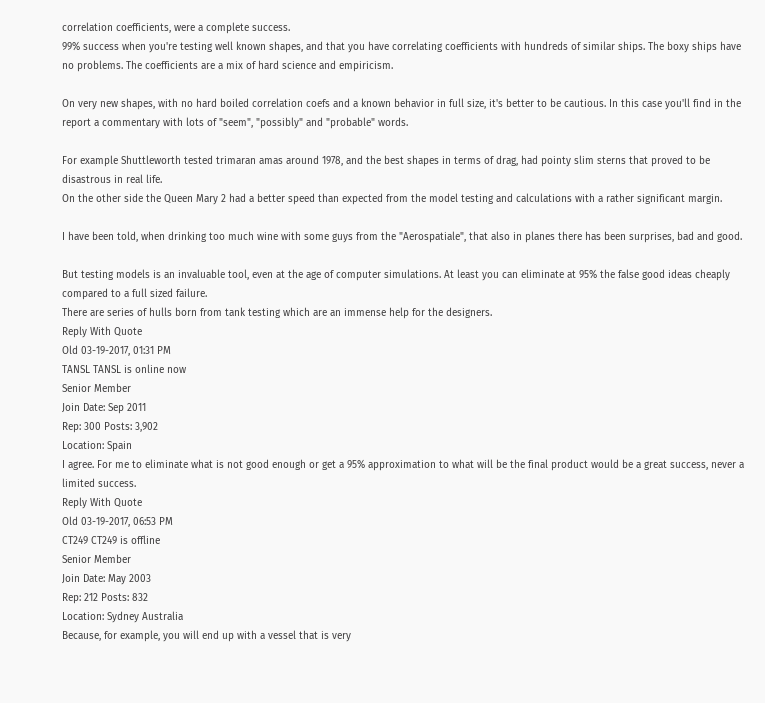correlation coefficients, were a complete success.
99% success when you're testing well known shapes, and that you have correlating coefficients with hundreds of similar ships. The boxy ships have no problems. The coefficients are a mix of hard science and empiricism.

On very new shapes, with no hard boiled correlation coefs and a known behavior in full size, it's better to be cautious. In this case you'll find in the report a commentary with lots of "seem", "possibly" and "probable" words.

For example Shuttleworth tested trimaran amas around 1978, and the best shapes in terms of drag, had pointy slim sterns that proved to be disastrous in real life.
On the other side the Queen Mary 2 had a better speed than expected from the model testing and calculations with a rather significant margin.

I have been told, when drinking too much wine with some guys from the "Aerospatiale", that also in planes there has been surprises, bad and good.

But testing models is an invaluable tool, even at the age of computer simulations. At least you can eliminate at 95% the false good ideas cheaply compared to a full sized failure.
There are series of hulls born from tank testing which are an immense help for the designers.
Reply With Quote
Old 03-19-2017, 01:31 PM
TANSL TANSL is online now
Senior Member
Join Date: Sep 2011
Rep: 300 Posts: 3,902
Location: Spain
I agree. For me to eliminate what is not good enough or get a 95% approximation to what will be the final product would be a great success, never a limited success.
Reply With Quote
Old 03-19-2017, 06:53 PM
CT249 CT249 is offline
Senior Member
Join Date: May 2003
Rep: 212 Posts: 832
Location: Sydney Australia
Because, for example, you will end up with a vessel that is very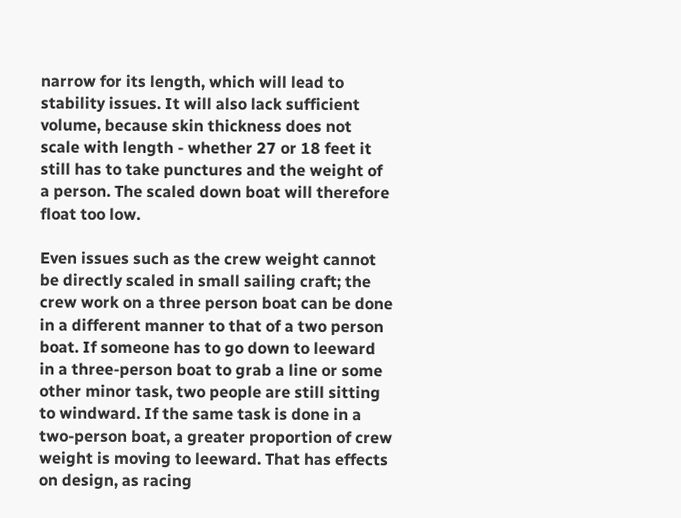narrow for its length, which will lead to stability issues. It will also lack sufficient volume, because skin thickness does not scale with length - whether 27 or 18 feet it still has to take punctures and the weight of a person. The scaled down boat will therefore float too low.

Even issues such as the crew weight cannot be directly scaled in small sailing craft; the crew work on a three person boat can be done in a different manner to that of a two person boat. If someone has to go down to leeward in a three-person boat to grab a line or some other minor task, two people are still sitting to windward. If the same task is done in a two-person boat, a greater proportion of crew weight is moving to leeward. That has effects on design, as racing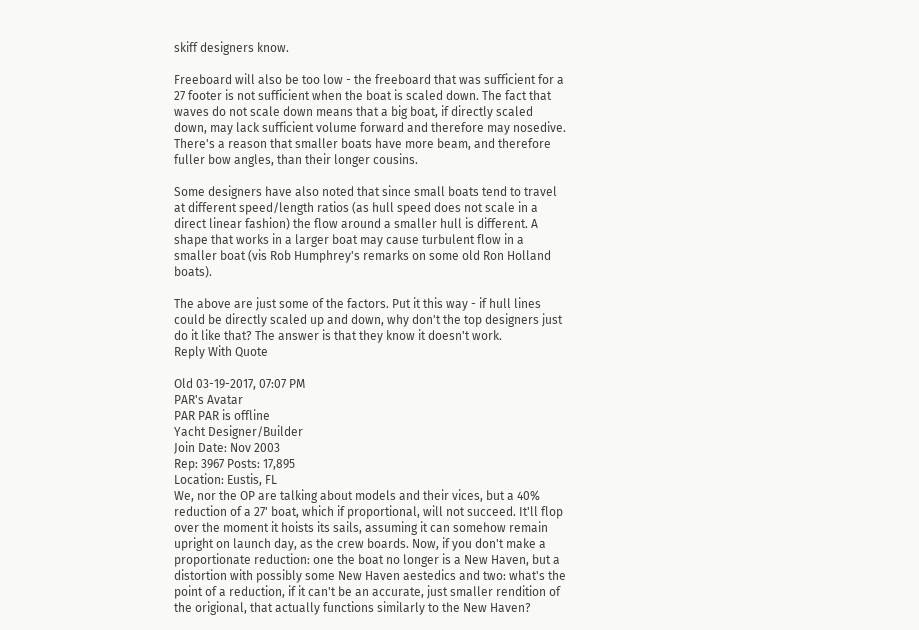skiff designers know.

Freeboard will also be too low - the freeboard that was sufficient for a 27 footer is not sufficient when the boat is scaled down. The fact that waves do not scale down means that a big boat, if directly scaled down, may lack sufficient volume forward and therefore may nosedive. There's a reason that smaller boats have more beam, and therefore fuller bow angles, than their longer cousins.

Some designers have also noted that since small boats tend to travel at different speed/length ratios (as hull speed does not scale in a direct linear fashion) the flow around a smaller hull is different. A shape that works in a larger boat may cause turbulent flow in a smaller boat (vis Rob Humphrey's remarks on some old Ron Holland boats).

The above are just some of the factors. Put it this way - if hull lines could be directly scaled up and down, why don't the top designers just do it like that? The answer is that they know it doesn't work.
Reply With Quote

Old 03-19-2017, 07:07 PM
PAR's Avatar
PAR PAR is offline
Yacht Designer/Builder
Join Date: Nov 2003
Rep: 3967 Posts: 17,895
Location: Eustis, FL
We, nor the OP are talking about models and their vices, but a 40% reduction of a 27' boat, which if proportional, will not succeed. It'll flop over the moment it hoists its sails, assuming it can somehow remain upright on launch day, as the crew boards. Now, if you don't make a proportionate reduction: one the boat no longer is a New Haven, but a distortion with possibly some New Haven aestedics and two: what's the point of a reduction, if it can't be an accurate, just smaller rendition of the origional, that actually functions similarly to the New Haven?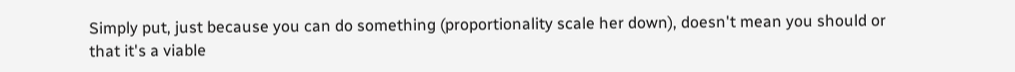Simply put, just because you can do something (proportionality scale her down), doesn't mean you should or that it's a viable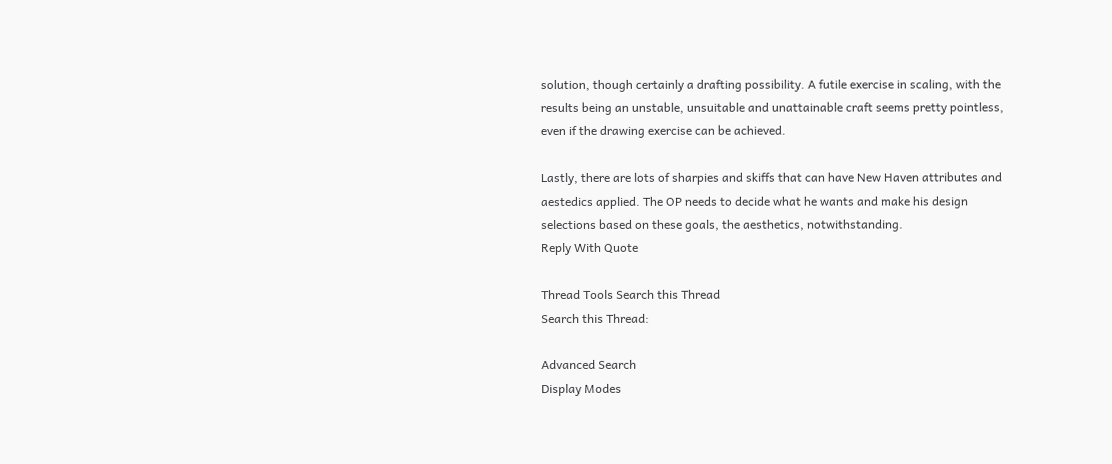solution, though certainly a drafting possibility. A futile exercise in scaling, with the results being an unstable, unsuitable and unattainable craft seems pretty pointless, even if the drawing exercise can be achieved.

Lastly, there are lots of sharpies and skiffs that can have New Haven attributes and aestedics applied. The OP needs to decide what he wants and make his design selections based on these goals, the aesthetics, notwithstanding.
Reply With Quote

Thread Tools Search this Thread
Search this Thread:

Advanced Search
Display Modes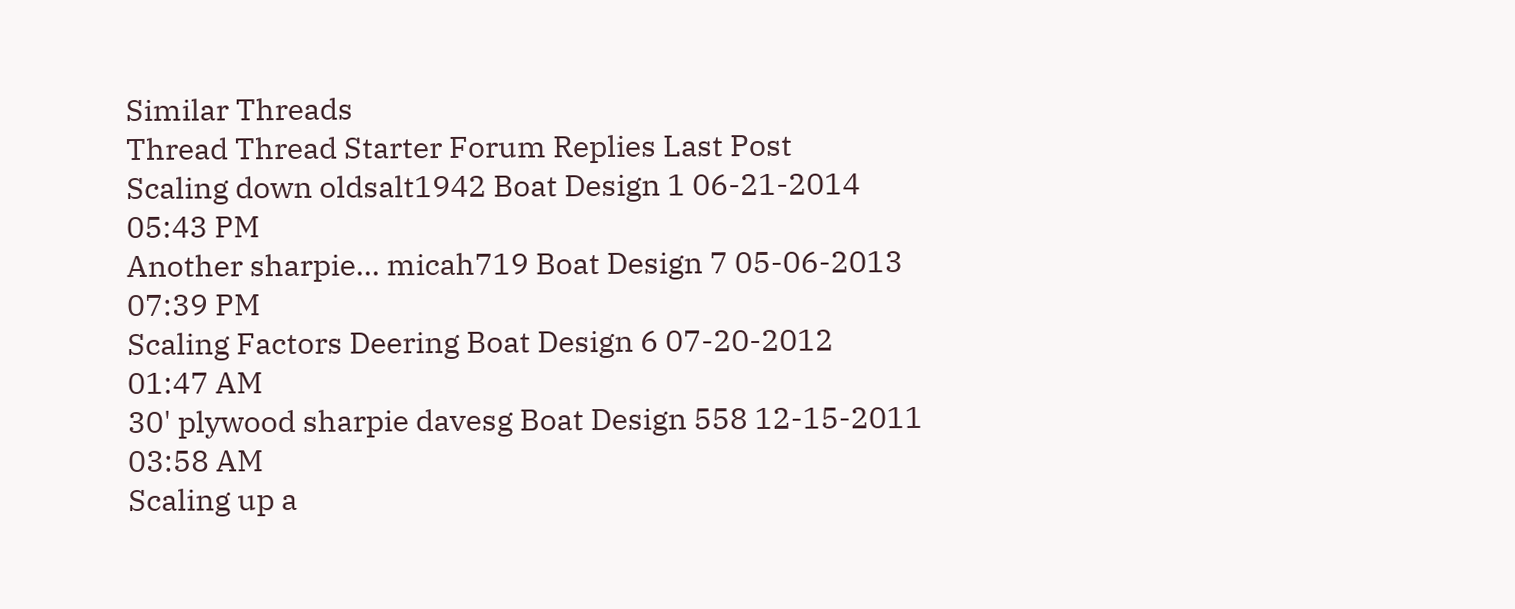Similar Threads
Thread Thread Starter Forum Replies Last Post
Scaling down oldsalt1942 Boat Design 1 06-21-2014
05:43 PM
Another sharpie... micah719 Boat Design 7 05-06-2013
07:39 PM
Scaling Factors Deering Boat Design 6 07-20-2012
01:47 AM
30' plywood sharpie davesg Boat Design 558 12-15-2011
03:58 AM
Scaling up a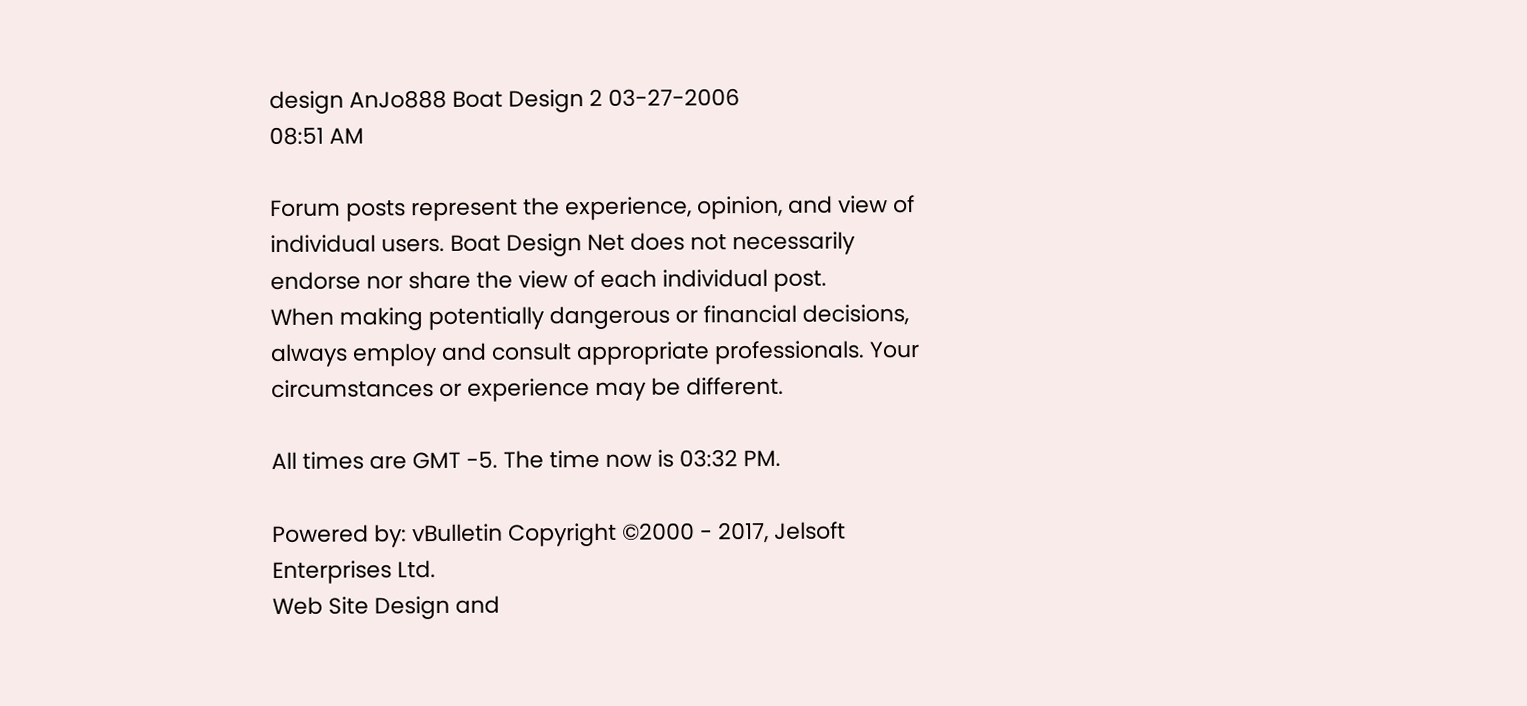design AnJo888 Boat Design 2 03-27-2006
08:51 AM

Forum posts represent the experience, opinion, and view of individual users. Boat Design Net does not necessarily endorse nor share the view of each individual post.
When making potentially dangerous or financial decisions, always employ and consult appropriate professionals. Your circumstances or experience may be different.

All times are GMT -5. The time now is 03:32 PM.

Powered by: vBulletin Copyright ©2000 - 2017, Jelsoft Enterprises Ltd.
Web Site Design and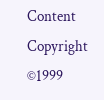Content Copyright ©1999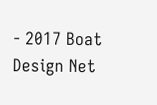- 2017 Boat Design Net